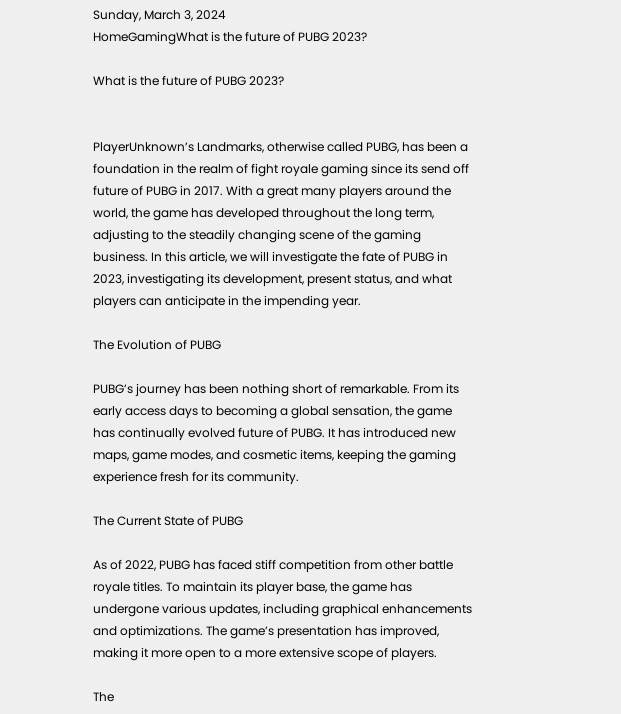Sunday, March 3, 2024
HomeGamingWhat is the future of PUBG 2023?

What is the future of PUBG 2023?


PlayerUnknown’s Landmarks, otherwise called PUBG, has been a foundation in the realm of fight royale gaming since its send off future of PUBG in 2017. With a great many players around the world, the game has developed throughout the long term, adjusting to the steadily changing scene of the gaming business. In this article, we will investigate the fate of PUBG in 2023, investigating its development, present status, and what players can anticipate in the impending year.

The Evolution of PUBG

PUBG’s journey has been nothing short of remarkable. From its early access days to becoming a global sensation, the game has continually evolved future of PUBG. It has introduced new maps, game modes, and cosmetic items, keeping the gaming experience fresh for its community.

The Current State of PUBG

As of 2022, PUBG has faced stiff competition from other battle royale titles. To maintain its player base, the game has undergone various updates, including graphical enhancements and optimizations. The game’s presentation has improved, making it more open to a more extensive scope of players.

The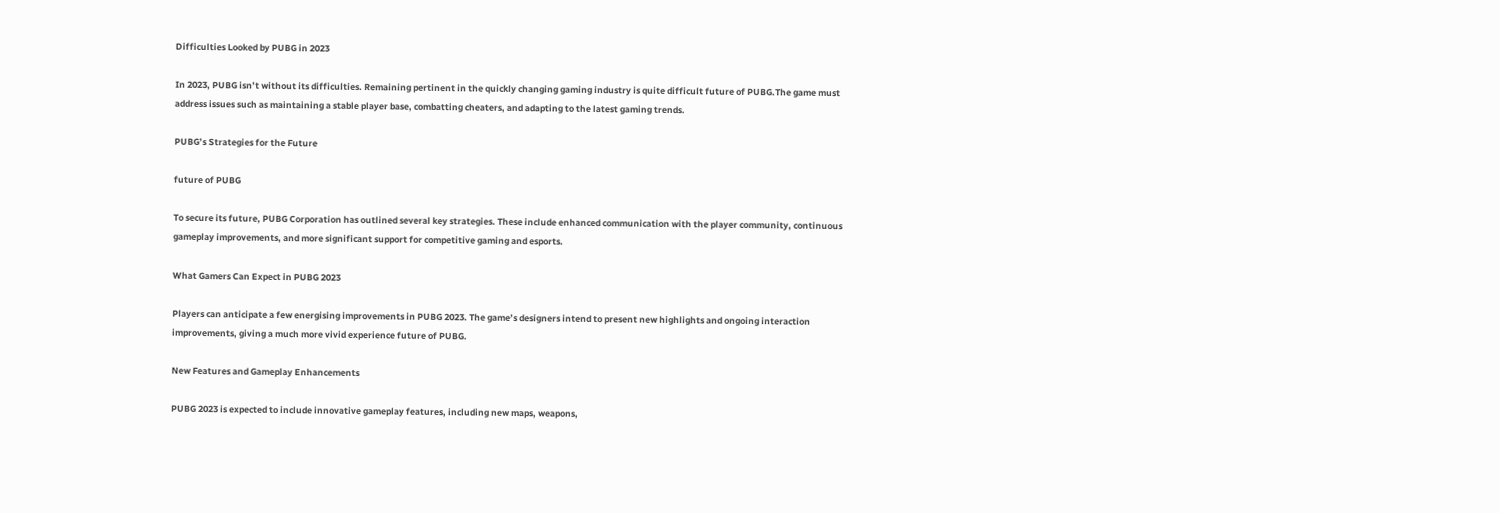Difficulties Looked by PUBG in 2023

In 2023, PUBG isn’t without its difficulties. Remaining pertinent in the quickly changing gaming industry is quite difficult future of PUBG.The game must address issues such as maintaining a stable player base, combatting cheaters, and adapting to the latest gaming trends.

PUBG’s Strategies for the Future

future of PUBG

To secure its future, PUBG Corporation has outlined several key strategies. These include enhanced communication with the player community, continuous gameplay improvements, and more significant support for competitive gaming and esports.

What Gamers Can Expect in PUBG 2023

Players can anticipate a few energising improvements in PUBG 2023. The game’s designers intend to present new highlights and ongoing interaction improvements, giving a much more vivid experience future of PUBG.

New Features and Gameplay Enhancements

PUBG 2023 is expected to include innovative gameplay features, including new maps, weapons,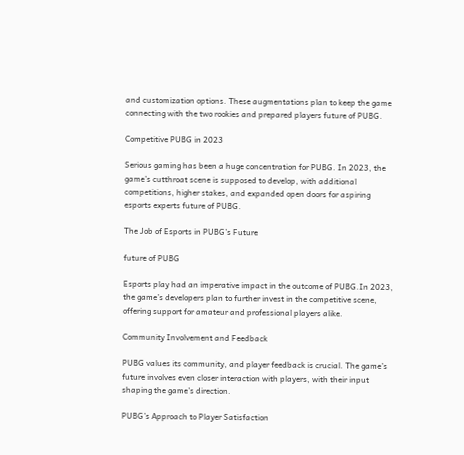and customization options. These augmentations plan to keep the game connecting with the two rookies and prepared players future of PUBG.

Competitive PUBG in 2023

Serious gaming has been a huge concentration for PUBG. In 2023, the game’s cutthroat scene is supposed to develop, with additional competitions, higher stakes, and expanded open doors for aspiring esports experts future of PUBG.

The Job of Esports in PUBG’s Future

future of PUBG

Esports play had an imperative impact in the outcome of PUBG.In 2023, the game’s developers plan to further invest in the competitive scene, offering support for amateur and professional players alike.

Community Involvement and Feedback

PUBG values its community, and player feedback is crucial. The game’s future involves even closer interaction with players, with their input shaping the game’s direction.

PUBG’s Approach to Player Satisfaction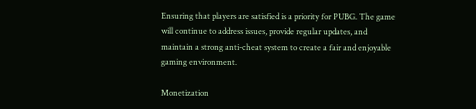Ensuring that players are satisfied is a priority for PUBG. The game will continue to address issues, provide regular updates, and maintain a strong anti-cheat system to create a fair and enjoyable gaming environment.

Monetization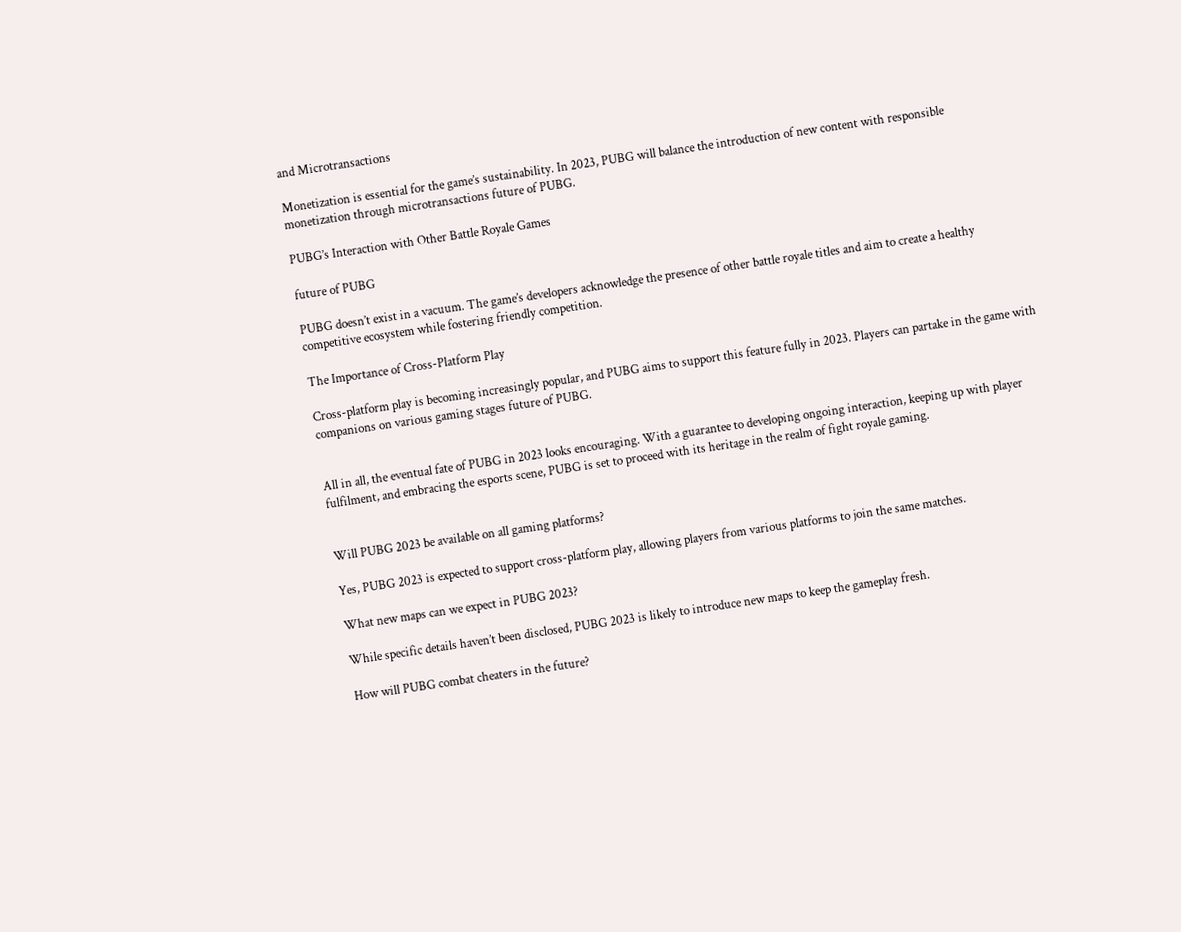and Microtransactions

Monetization is essential for the game’s sustainability. In 2023, PUBG will balance the introduction of new content with responsible monetization through microtransactions future of PUBG.

PUBG’s Interaction with Other Battle Royale Games

future of PUBG

PUBG doesn’t exist in a vacuum. The game’s developers acknowledge the presence of other battle royale titles and aim to create a healthy competitive ecosystem while fostering friendly competition.

The Importance of Cross-Platform Play

Cross-platform play is becoming increasingly popular, and PUBG aims to support this feature fully in 2023. Players can partake in the game with companions on various gaming stages future of PUBG.


All in all, the eventual fate of PUBG in 2023 looks encouraging. With a guarantee to developing ongoing interaction, keeping up with player fulfilment, and embracing the esports scene, PUBG is set to proceed with its heritage in the realm of fight royale gaming.


Will PUBG 2023 be available on all gaming platforms?

Yes, PUBG 2023 is expected to support cross-platform play, allowing players from various platforms to join the same matches.

What new maps can we expect in PUBG 2023?

While specific details haven’t been disclosed, PUBG 2023 is likely to introduce new maps to keep the gameplay fresh.

How will PUBG combat cheaters in the future?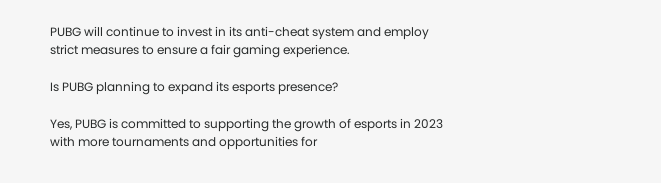PUBG will continue to invest in its anti-cheat system and employ strict measures to ensure a fair gaming experience.

Is PUBG planning to expand its esports presence?

Yes, PUBG is committed to supporting the growth of esports in 2023 with more tournaments and opportunities for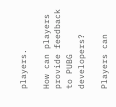players.

How can players provide feedback to PUBG developers?

Players can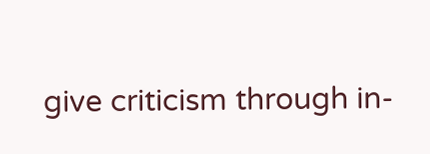give criticism through in-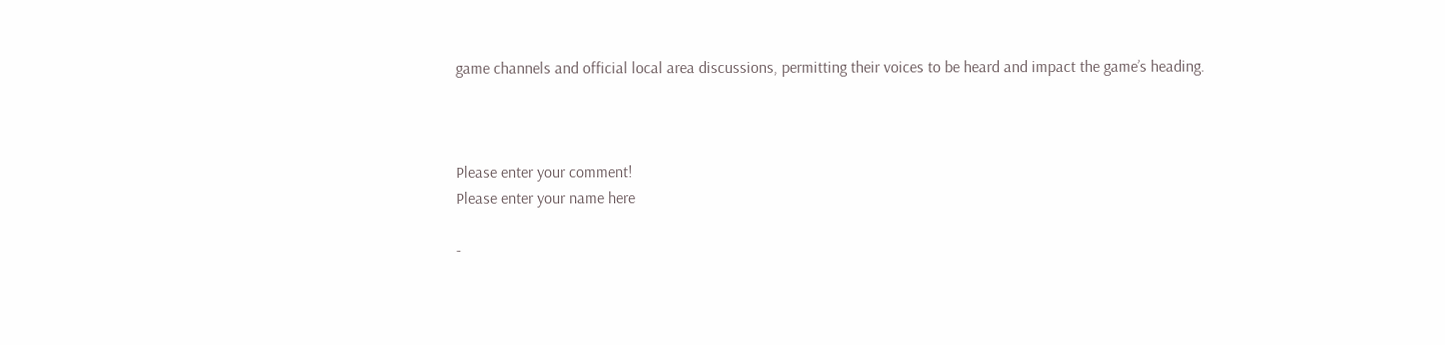game channels and official local area discussions, permitting their voices to be heard and impact the game’s heading.



Please enter your comment!
Please enter your name here

-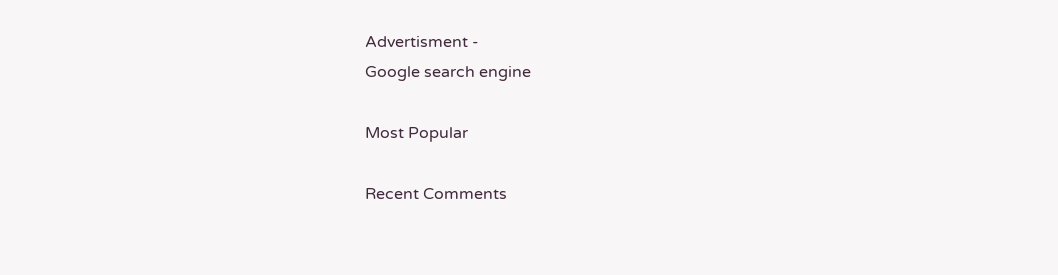Advertisment -
Google search engine

Most Popular

Recent Comments